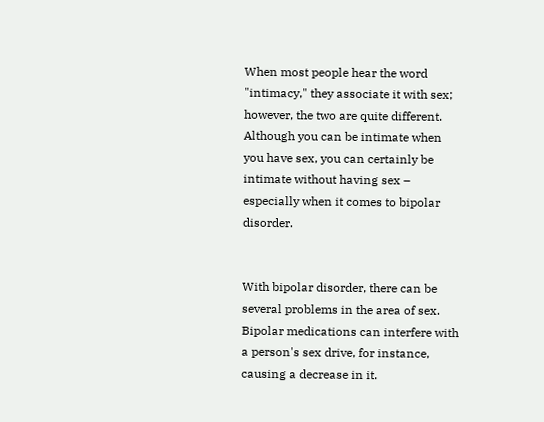When most people hear the word "intimacy," they associate it with sex; however, the two are quite different.  Although you can be intimate when you have sex, you can certainly be intimate without having sex – especially when it comes to bipolar disorder.


With bipolar disorder, there can be several problems in the area of sex.  Bipolar medications can interfere with a person's sex drive, for instance, causing a decrease in it.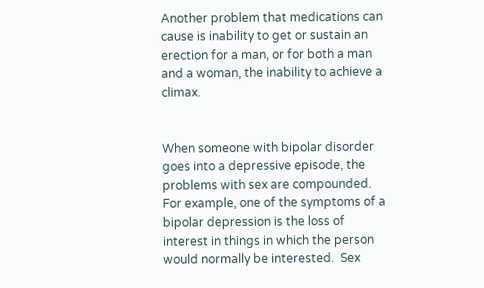Another problem that medications can cause is inability to get or sustain an erection for a man, or for both a man and a woman, the inability to achieve a climax.


When someone with bipolar disorder goes into a depressive episode, the problems with sex are compounded.  For example, one of the symptoms of a bipolar depression is the loss of interest in things in which the person would normally be interested.  Sex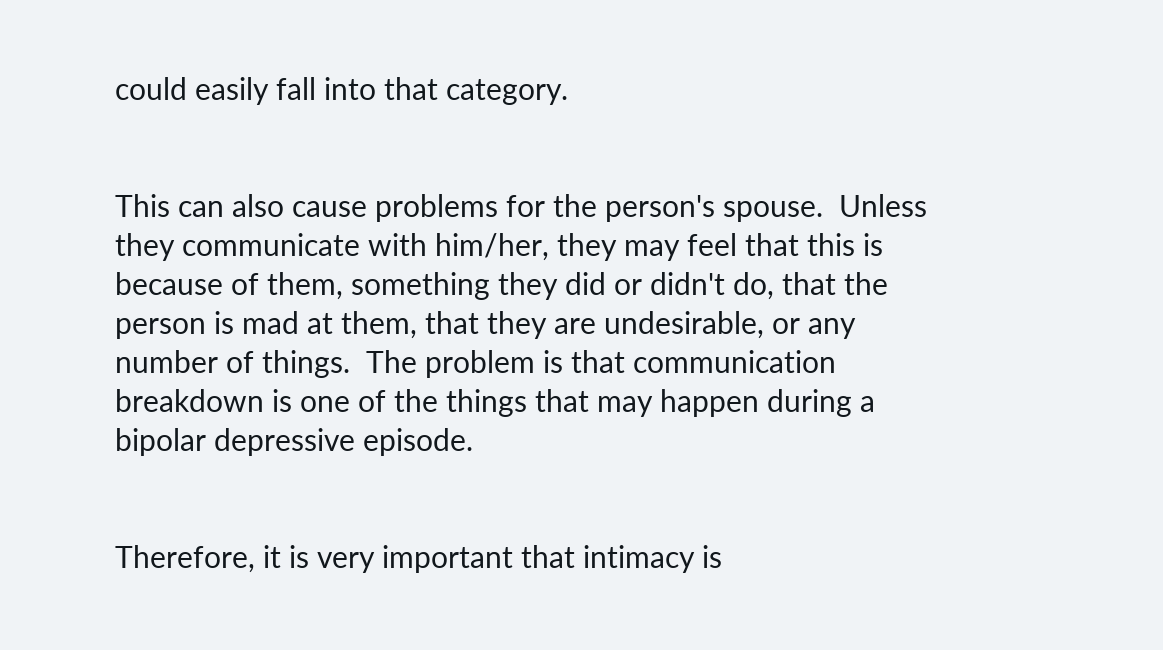could easily fall into that category.


This can also cause problems for the person's spouse.  Unless they communicate with him/her, they may feel that this is because of them, something they did or didn't do, that the person is mad at them, that they are undesirable, or any number of things.  The problem is that communication breakdown is one of the things that may happen during a bipolar depressive episode.


Therefore, it is very important that intimacy is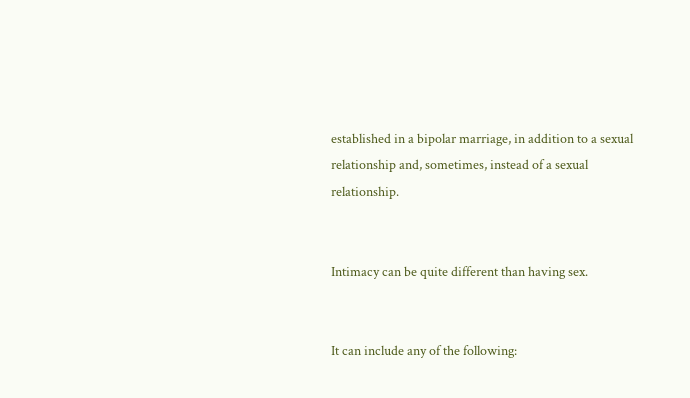established in a bipolar marriage, in addition to a sexual relationship and, sometimes, instead of a sexual relationship.


Intimacy can be quite different than having sex.


It can include any of the following: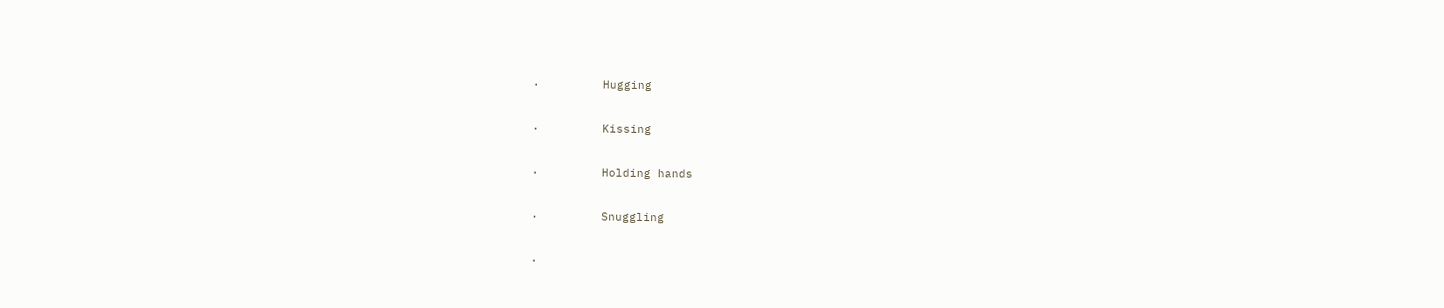·         Hugging

·         Kissing

·         Holding hands

·         Snuggling

·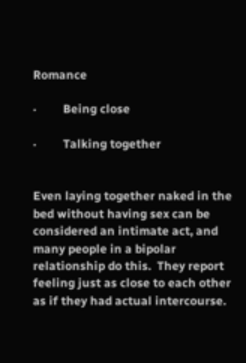Romance

·         Being close

·         Talking together


Even laying together naked in the bed without having sex can be considered an intimate act, and many people in a bipolar relationship do this.  They report feeling just as close to each other as if they had actual intercourse.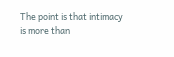The point is that intimacy is more than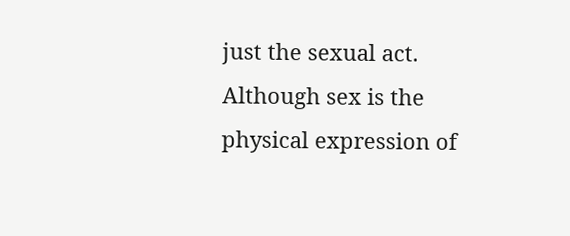just the sexual act.  Although sex is the physical expression of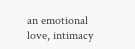an emotional love, intimacy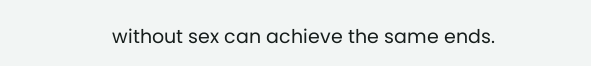without sex can achieve the same ends.